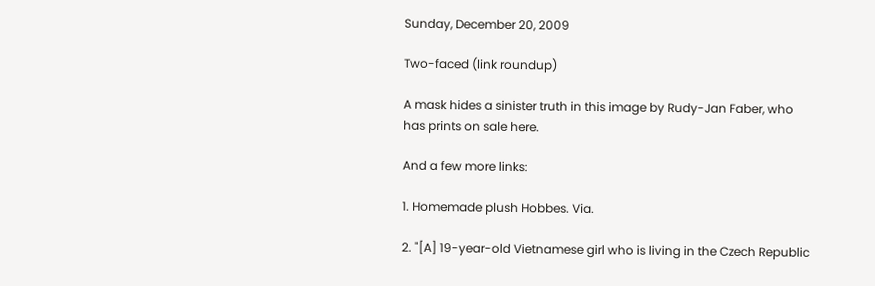Sunday, December 20, 2009

Two-faced (link roundup)

A mask hides a sinister truth in this image by Rudy-Jan Faber, who has prints on sale here.

And a few more links:

1. Homemade plush Hobbes. Via.

2. "[A] 19-year-old Vietnamese girl who is living in the Czech Republic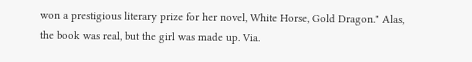won a prestigious literary prize for her novel, White Horse, Gold Dragon." Alas, the book was real, but the girl was made up. Via.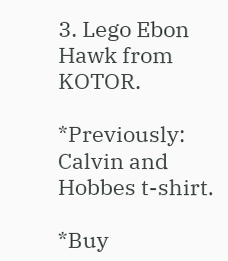3. Lego Ebon Hawk from KOTOR.

*Previously: Calvin and Hobbes t-shirt.

*Buy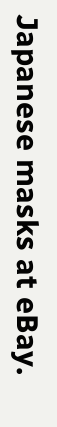Japanese masks at eBay.